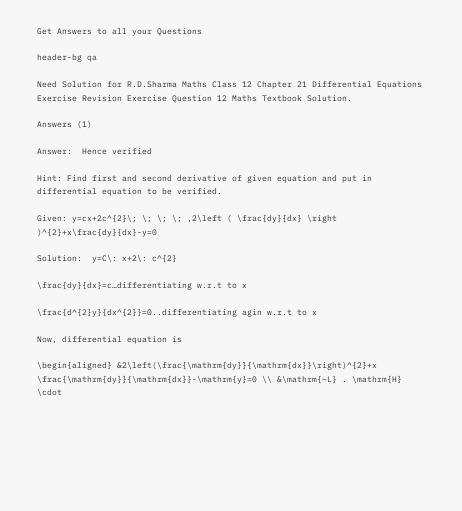Get Answers to all your Questions

header-bg qa

Need Solution for R.D.Sharma Maths Class 12 Chapter 21 Differential Equations Exercise Revision Exercise Question 12 Maths Textbook Solution.

Answers (1)

Answer:  Hence verified

Hint: Find first and second derivative of given equation and put in differential equation to be verified.

Given: y=cx+2c^{2}\; \; \; \; ,2\left ( \frac{dy}{dx} \right )^{2}+x\frac{dy}{dx}-y=0

Solution:  y=C\: x+2\: c^{2}

\frac{dy}{dx}=c…differentiating w.r.t to x

\frac{d^{2}y}{dx^{2}}=0..differentiating agin w.r.t to x

Now, differential equation is

\begin{aligned} &2\left(\frac{\mathrm{dy}}{\mathrm{dx}}\right)^{2}+x \frac{\mathrm{dy}}{\mathrm{dx}}-\mathrm{y}=0 \\ &\mathrm{~L} . \mathrm{H} \cdot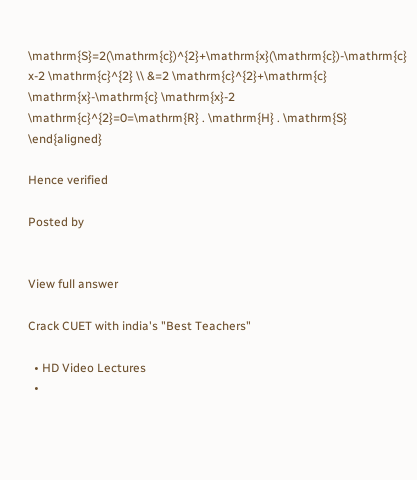\mathrm{S}=2(\mathrm{c})^{2}+\mathrm{x}(\mathrm{c})-\mathrm{c} x-2 \mathrm{c}^{2} \\ &=2 \mathrm{c}^{2}+\mathrm{c} \mathrm{x}-\mathrm{c} \mathrm{x}-2 \mathrm{c}^{2}=0=\mathrm{R} . \mathrm{H} . \mathrm{S} \end{aligned}

Hence verified

Posted by


View full answer

Crack CUET with india's "Best Teachers"

  • HD Video Lectures
  •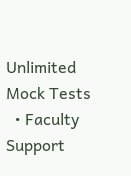Unlimited Mock Tests
  • Faculty Support